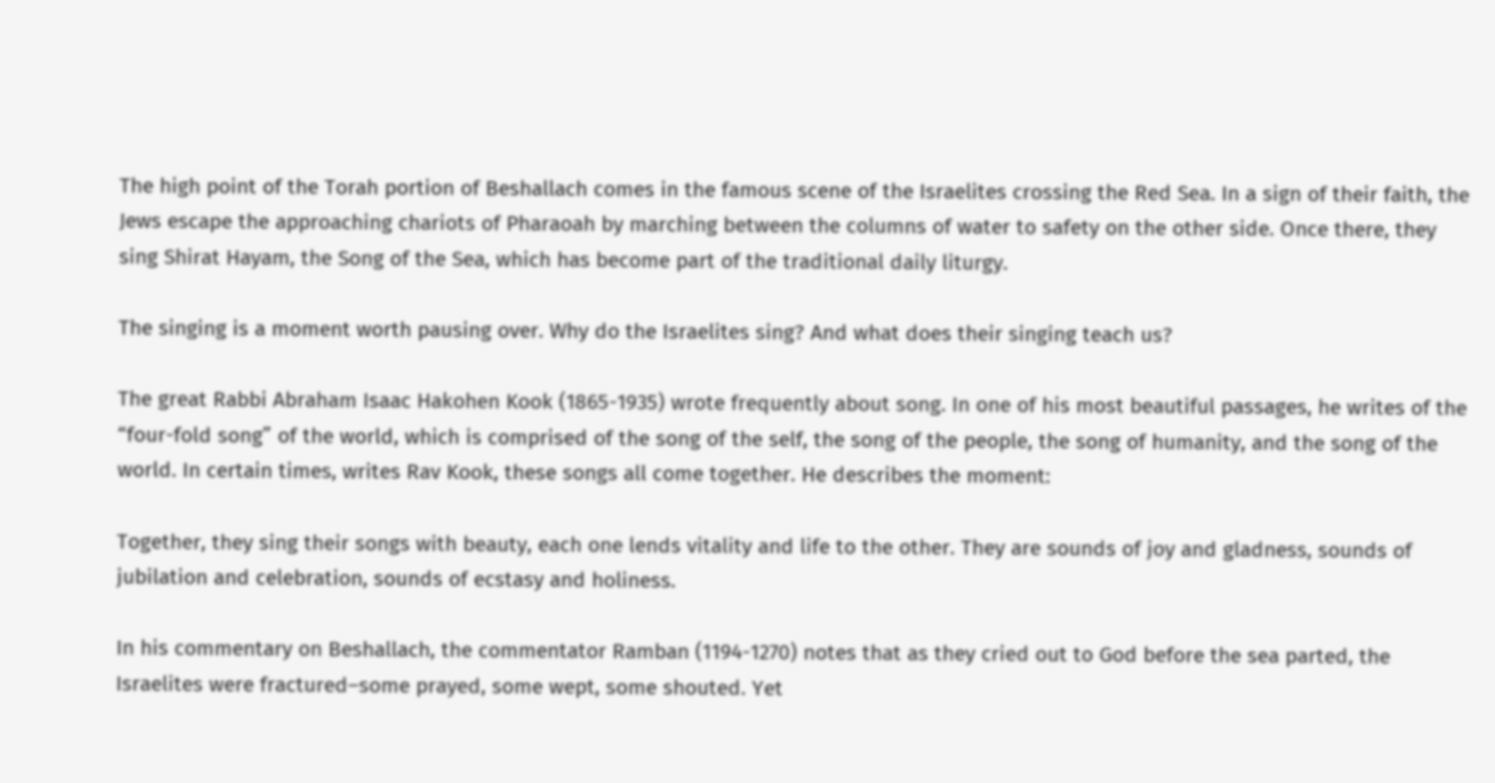The high point of the Torah portion of Beshallach comes in the famous scene of the Israelites crossing the Red Sea. In a sign of their faith, the Jews escape the approaching chariots of Pharaoah by marching between the columns of water to safety on the other side. Once there, they sing Shirat Hayam, the Song of the Sea, which has become part of the traditional daily liturgy.

The singing is a moment worth pausing over. Why do the Israelites sing? And what does their singing teach us?

The great Rabbi Abraham Isaac Hakohen Kook (1865-1935) wrote frequently about song. In one of his most beautiful passages, he writes of the “four-fold song” of the world, which is comprised of the song of the self, the song of the people, the song of humanity, and the song of the world. In certain times, writes Rav Kook, these songs all come together. He describes the moment:

Together, they sing their songs with beauty, each one lends vitality and life to the other. They are sounds of joy and gladness, sounds of jubilation and celebration, sounds of ecstasy and holiness.

In his commentary on Beshallach, the commentator Ramban (1194-1270) notes that as they cried out to God before the sea parted, the Israelites were fractured–some prayed, some wept, some shouted. Yet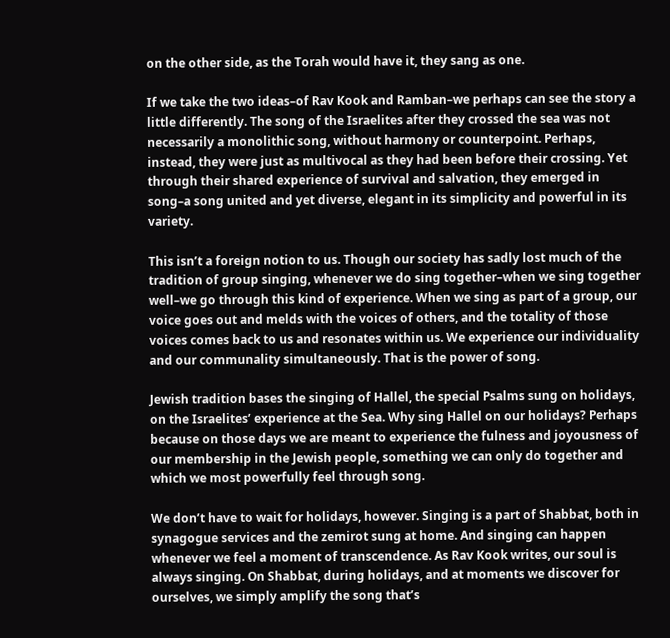on the other side, as the Torah would have it, they sang as one.

If we take the two ideas–of Rav Kook and Ramban–we perhaps can see the story a little differently. The song of the Israelites after they crossed the sea was not necessarily a monolithic song, without harmony or counterpoint. Perhaps, instead, they were just as multivocal as they had been before their crossing. Yet through their shared experience of survival and salvation, they emerged in song–a song united and yet diverse, elegant in its simplicity and powerful in its variety.

This isn’t a foreign notion to us. Though our society has sadly lost much of the tradition of group singing, whenever we do sing together–when we sing together well–we go through this kind of experience. When we sing as part of a group, our voice goes out and melds with the voices of others, and the totality of those voices comes back to us and resonates within us. We experience our individuality and our communality simultaneously. That is the power of song.

Jewish tradition bases the singing of Hallel, the special Psalms sung on holidays, on the Israelites’ experience at the Sea. Why sing Hallel on our holidays? Perhaps because on those days we are meant to experience the fulness and joyousness of our membership in the Jewish people, something we can only do together and which we most powerfully feel through song.

We don’t have to wait for holidays, however. Singing is a part of Shabbat, both in synagogue services and the zemirot sung at home. And singing can happen whenever we feel a moment of transcendence. As Rav Kook writes, our soul is always singing. On Shabbat, during holidays, and at moments we discover for ourselves, we simply amplify the song that’s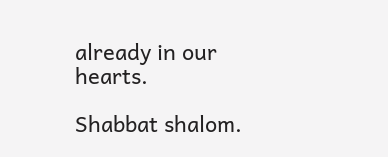already in our hearts.

Shabbat shalom.